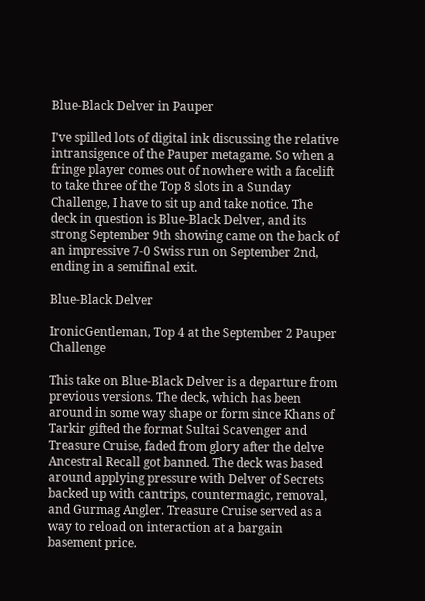Blue-Black Delver in Pauper

I’ve spilled lots of digital ink discussing the relative intransigence of the Pauper metagame. So when a fringe player comes out of nowhere with a facelift to take three of the Top 8 slots in a Sunday Challenge, I have to sit up and take notice. The deck in question is Blue-Black Delver, and its strong September 9th showing came on the back of an impressive 7-0 Swiss run on September 2nd, ending in a semifinal exit.

Blue-Black Delver

IronicGentleman, Top 4 at the September 2 Pauper Challenge

This take on Blue-Black Delver is a departure from previous versions. The deck, which has been around in some way shape or form since Khans of Tarkir gifted the format Sultai Scavenger and Treasure Cruise, faded from glory after the delve Ancestral Recall got banned. The deck was based around applying pressure with Delver of Secrets backed up with cantrips, countermagic, removal, and Gurmag Angler. Treasure Cruise served as a way to reload on interaction at a bargain basement price.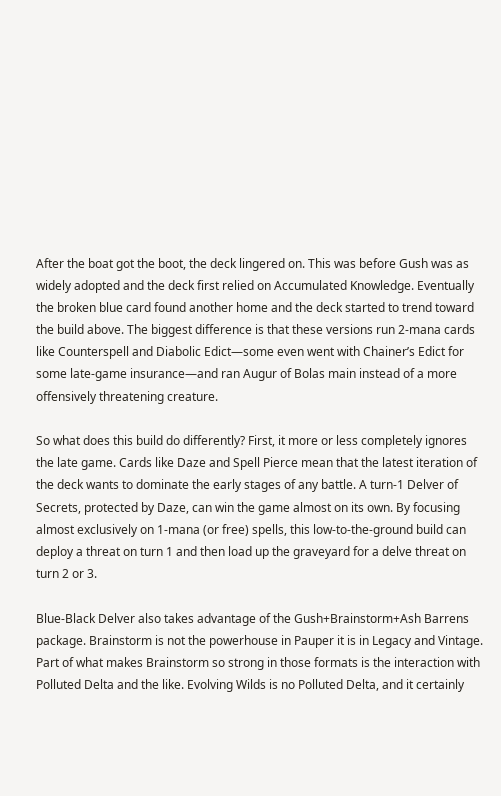After the boat got the boot, the deck lingered on. This was before Gush was as widely adopted and the deck first relied on Accumulated Knowledge. Eventually the broken blue card found another home and the deck started to trend toward the build above. The biggest difference is that these versions run 2-mana cards like Counterspell and Diabolic Edict—some even went with Chainer’s Edict for some late-game insurance—and ran Augur of Bolas main instead of a more offensively threatening creature.

So what does this build do differently? First, it more or less completely ignores the late game. Cards like Daze and Spell Pierce mean that the latest iteration of the deck wants to dominate the early stages of any battle. A turn-1 Delver of Secrets, protected by Daze, can win the game almost on its own. By focusing almost exclusively on 1-mana (or free) spells, this low-to-the-ground build can deploy a threat on turn 1 and then load up the graveyard for a delve threat on turn 2 or 3.

Blue-Black Delver also takes advantage of the Gush+Brainstorm+Ash Barrens package. Brainstorm is not the powerhouse in Pauper it is in Legacy and Vintage. Part of what makes Brainstorm so strong in those formats is the interaction with Polluted Delta and the like. Evolving Wilds is no Polluted Delta, and it certainly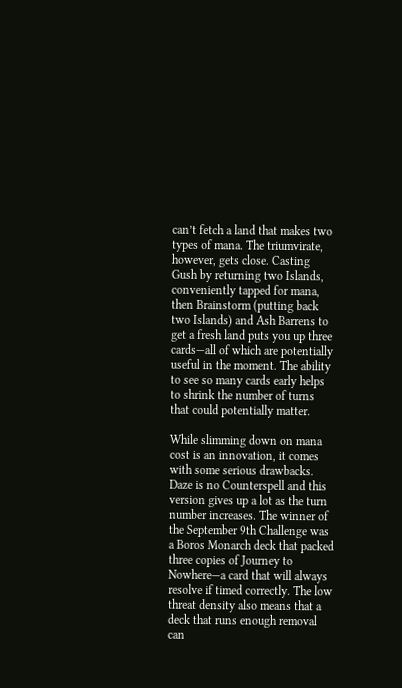can’t fetch a land that makes two types of mana. The triumvirate, however, gets close. Casting Gush by returning two Islands, conveniently tapped for mana, then Brainstorm (putting back two Islands) and Ash Barrens to get a fresh land puts you up three cards—all of which are potentially useful in the moment. The ability to see so many cards early helps to shrink the number of turns that could potentially matter.

While slimming down on mana cost is an innovation, it comes with some serious drawbacks. Daze is no Counterspell and this version gives up a lot as the turn number increases. The winner of the September 9th Challenge was a Boros Monarch deck that packed three copies of Journey to Nowhere—a card that will always resolve if timed correctly. The low threat density also means that a deck that runs enough removal can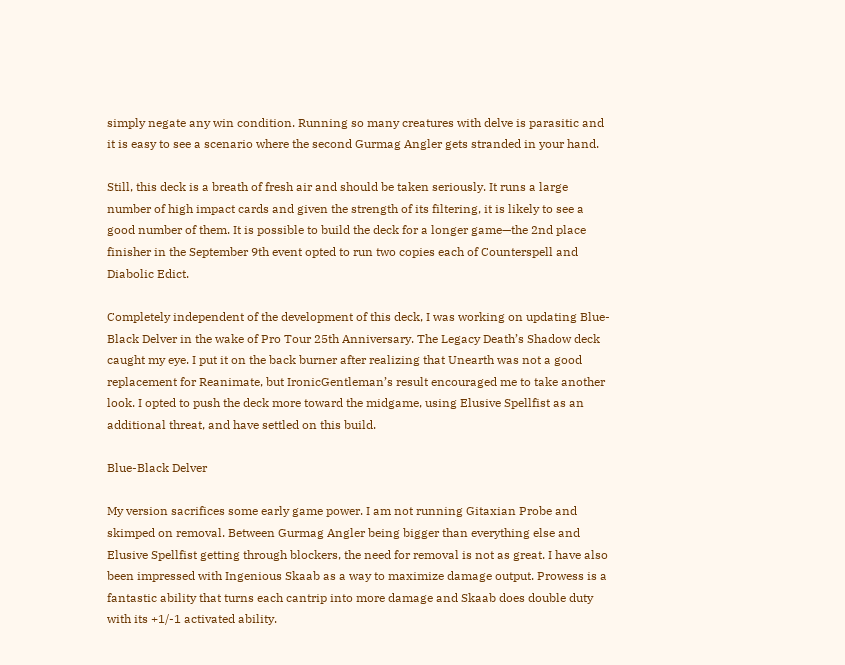simply negate any win condition. Running so many creatures with delve is parasitic and it is easy to see a scenario where the second Gurmag Angler gets stranded in your hand.

Still, this deck is a breath of fresh air and should be taken seriously. It runs a large number of high impact cards and given the strength of its filtering, it is likely to see a good number of them. It is possible to build the deck for a longer game—the 2nd place finisher in the September 9th event opted to run two copies each of Counterspell and Diabolic Edict.

Completely independent of the development of this deck, I was working on updating Blue-Black Delver in the wake of Pro Tour 25th Anniversary. The Legacy Death’s Shadow deck caught my eye. I put it on the back burner after realizing that Unearth was not a good replacement for Reanimate, but IronicGentleman’s result encouraged me to take another look. I opted to push the deck more toward the midgame, using Elusive Spellfist as an additional threat, and have settled on this build.

Blue-Black Delver

My version sacrifices some early game power. I am not running Gitaxian Probe and skimped on removal. Between Gurmag Angler being bigger than everything else and Elusive Spellfist getting through blockers, the need for removal is not as great. I have also been impressed with Ingenious Skaab as a way to maximize damage output. Prowess is a fantastic ability that turns each cantrip into more damage and Skaab does double duty with its +1/-1 activated ability.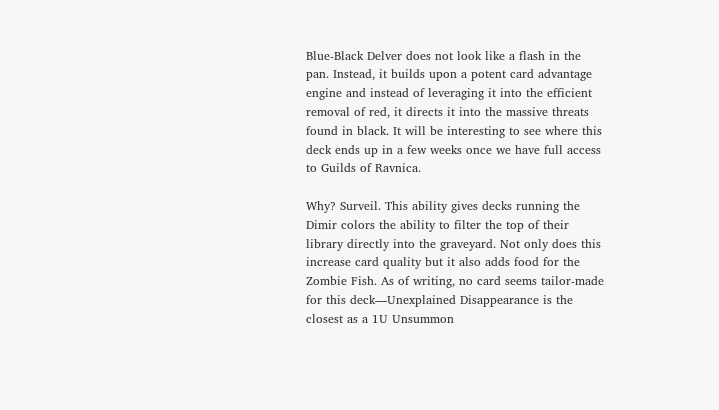Blue-Black Delver does not look like a flash in the pan. Instead, it builds upon a potent card advantage engine and instead of leveraging it into the efficient removal of red, it directs it into the massive threats found in black. It will be interesting to see where this deck ends up in a few weeks once we have full access to Guilds of Ravnica.

Why? Surveil. This ability gives decks running the Dimir colors the ability to filter the top of their library directly into the graveyard. Not only does this increase card quality but it also adds food for the Zombie Fish. As of writing, no card seems tailor-made for this deck—Unexplained Disappearance is the closest as a 1U Unsummon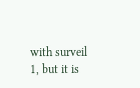with surveil 1, but it is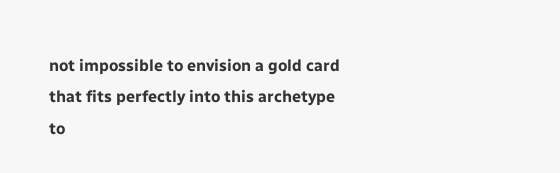not impossible to envision a gold card that fits perfectly into this archetype to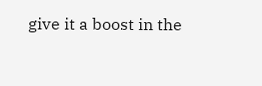give it a boost in the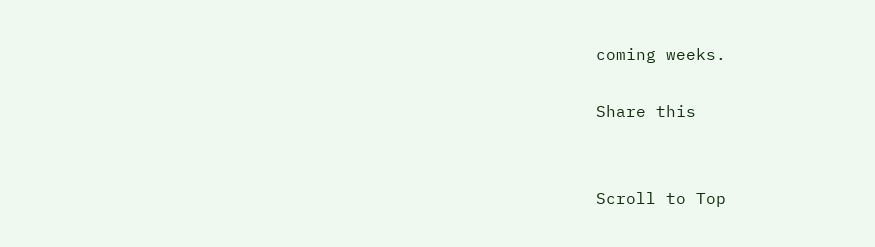coming weeks.

Share this


Scroll to Top